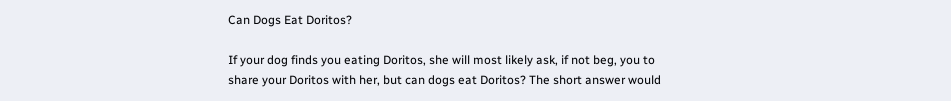Can Dogs Eat Doritos?

If your dog finds you eating Doritos, she will most likely ask, if not beg, you to share your Doritos with her, but can dogs eat Doritos? The short answer would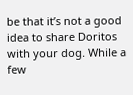be that it’s not a good idea to share Doritos with your dog. While a few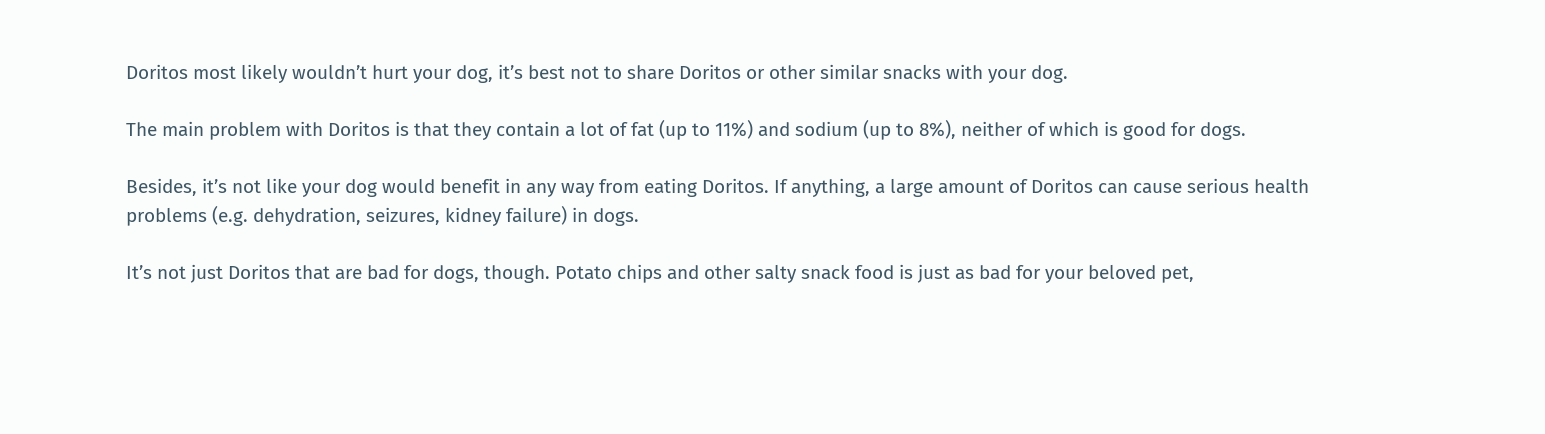Doritos most likely wouldn’t hurt your dog, it’s best not to share Doritos or other similar snacks with your dog.

The main problem with Doritos is that they contain a lot of fat (up to 11%) and sodium (up to 8%), neither of which is good for dogs.

Besides, it’s not like your dog would benefit in any way from eating Doritos. If anything, a large amount of Doritos can cause serious health problems (e.g. dehydration, seizures, kidney failure) in dogs.

It’s not just Doritos that are bad for dogs, though. Potato chips and other salty snack food is just as bad for your beloved pet,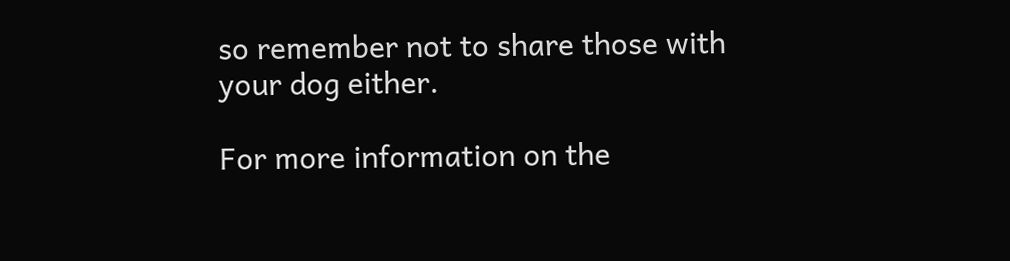so remember not to share those with your dog either.

For more information on the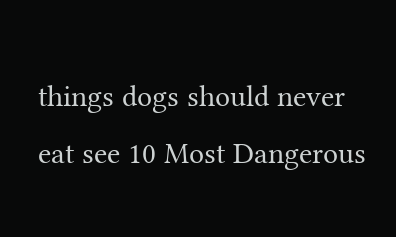things dogs should never eat see 10 Most Dangerous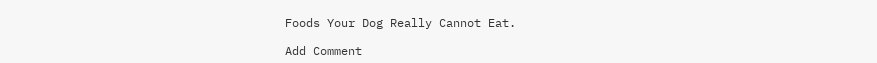Foods Your Dog Really Cannot Eat.

Add Comment